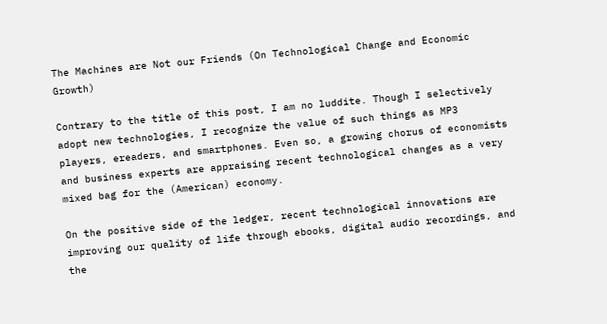The Machines are Not our Friends (On Technological Change and Economic Growth)

Contrary to the title of this post, I am no luddite. Though I selectively adopt new technologies, I recognize the value of such things as MP3 players, ereaders, and smartphones. Even so, a growing chorus of economists and business experts are appraising recent technological changes as a very mixed bag for the (American) economy.

On the positive side of the ledger, recent technological innovations are improving our quality of life through ebooks, digital audio recordings, and the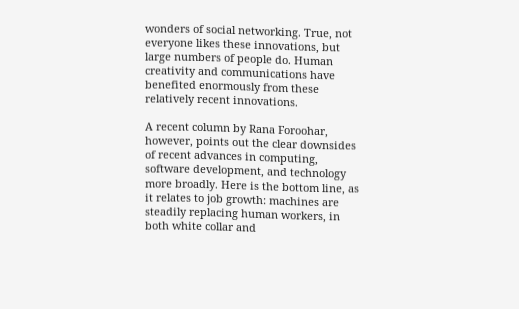wonders of social networking. True, not everyone likes these innovations, but large numbers of people do. Human creativity and communications have benefited enormously from these relatively recent innovations.

A recent column by Rana Foroohar, however, points out the clear downsides of recent advances in computing, software development, and technology more broadly. Here is the bottom line, as it relates to job growth: machines are steadily replacing human workers, in both white collar and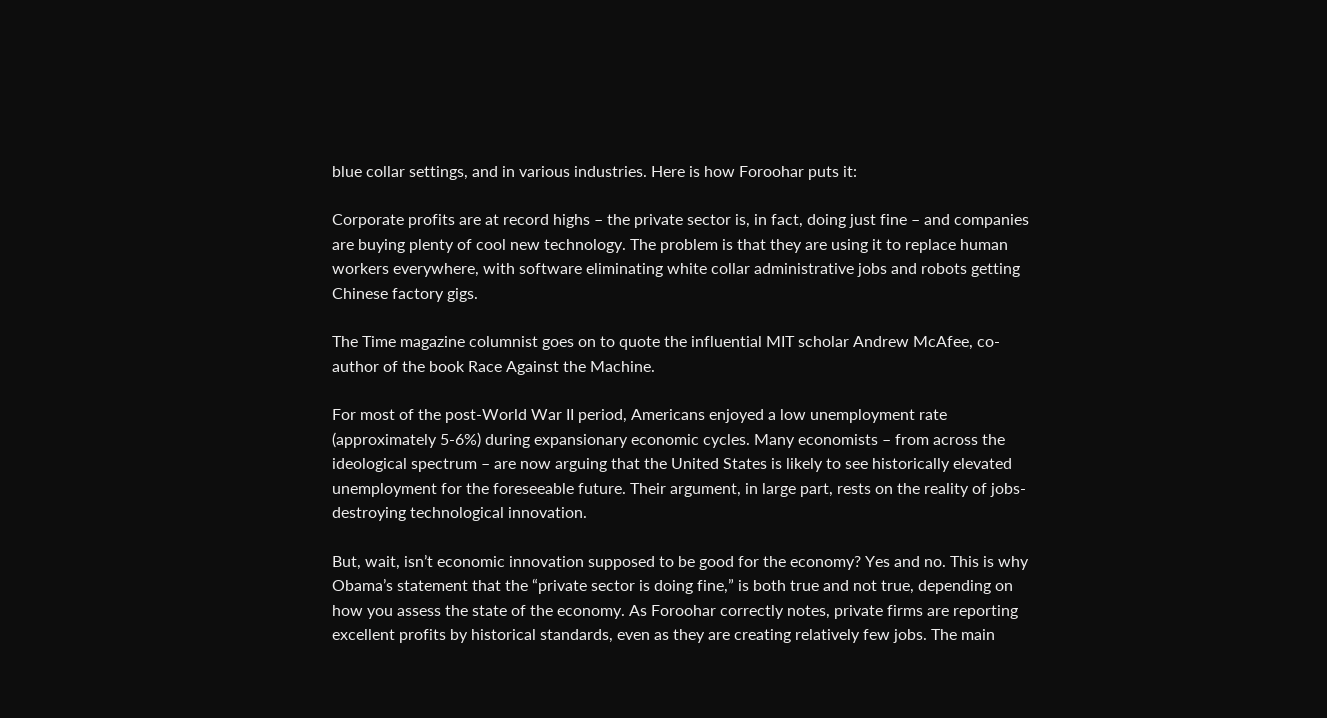blue collar settings, and in various industries. Here is how Foroohar puts it:

Corporate profits are at record highs – the private sector is, in fact, doing just fine – and companies are buying plenty of cool new technology. The problem is that they are using it to replace human workers everywhere, with software eliminating white collar administrative jobs and robots getting Chinese factory gigs.

The Time magazine columnist goes on to quote the influential MIT scholar Andrew McAfee, co-author of the book Race Against the Machine.

For most of the post-World War II period, Americans enjoyed a low unemployment rate (approximately 5-6%) during expansionary economic cycles. Many economists – from across the ideological spectrum – are now arguing that the United States is likely to see historically elevated unemployment for the foreseeable future. Their argument, in large part, rests on the reality of jobs-destroying technological innovation.

But, wait, isn’t economic innovation supposed to be good for the economy? Yes and no. This is why Obama’s statement that the “private sector is doing fine,” is both true and not true, depending on how you assess the state of the economy. As Foroohar correctly notes, private firms are reporting excellent profits by historical standards, even as they are creating relatively few jobs. The main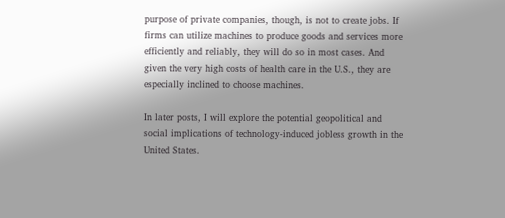purpose of private companies, though, is not to create jobs. If firms can utilize machines to produce goods and services more efficiently and reliably, they will do so in most cases. And given the very high costs of health care in the U.S., they are especially inclined to choose machines.

In later posts, I will explore the potential geopolitical and social implications of technology-induced jobless growth in the United States.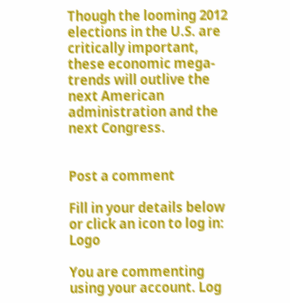Though the looming 2012 elections in the U.S. are critically important, these economic mega-trends will outlive the next American administration and the next Congress.


Post a comment

Fill in your details below or click an icon to log in: Logo

You are commenting using your account. Log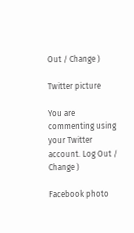Out / Change )

Twitter picture

You are commenting using your Twitter account. Log Out / Change )

Facebook photo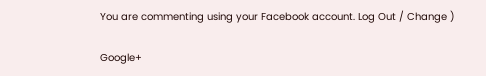You are commenting using your Facebook account. Log Out / Change )

Google+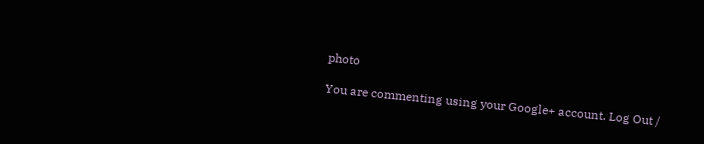photo

You are commenting using your Google+ account. Log Out /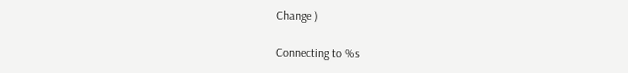Change )

Connecting to %s